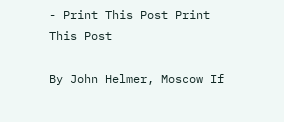- Print This Post Print This Post

By John Helmer, Moscow If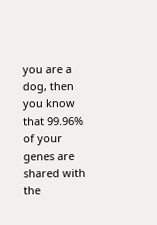you are a dog, then you know that 99.96% of your genes are shared with the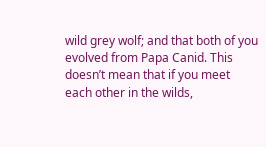wild grey wolf; and that both of you evolved from Papa Canid. This doesn’t mean that if you meet each other in the wilds,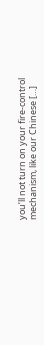you’ll not turn on your fire-control mechanism, like our Chinese […]